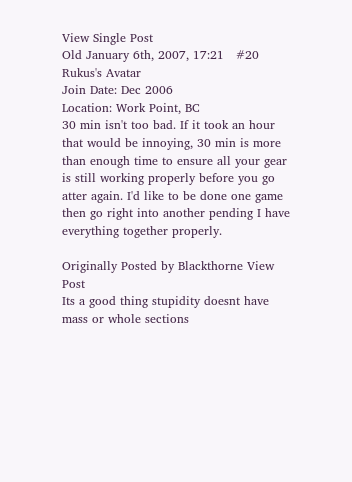View Single Post
Old January 6th, 2007, 17:21   #20
Rukus's Avatar
Join Date: Dec 2006
Location: Work Point, BC
30 min isn't too bad. If it took an hour that would be innoying, 30 min is more than enough time to ensure all your gear is still working properly before you go atter again. I'd like to be done one game then go right into another pending I have everything together properly.

Originally Posted by Blackthorne View Post
Its a good thing stupidity doesnt have mass or whole sections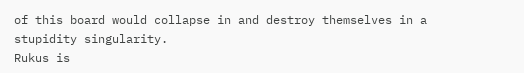of this board would collapse in and destroy themselves in a stupidity singularity.
Rukus is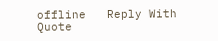offline   Reply With Quote